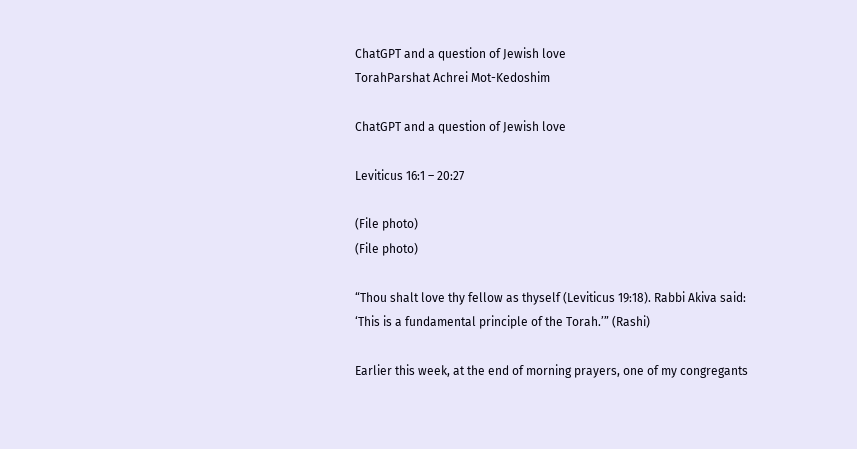ChatGPT and a question of Jewish love
TorahParshat Achrei Mot-Kedoshim

ChatGPT and a question of Jewish love

Leviticus 16:1 – 20:27

(File photo)
(File photo)

“Thou shalt love thy fellow as thyself (Leviticus 19:18). Rabbi Akiva said: ‘This is a fundamental principle of the Torah.’” (Rashi)

Earlier this week, at the end of morning prayers, one of my congregants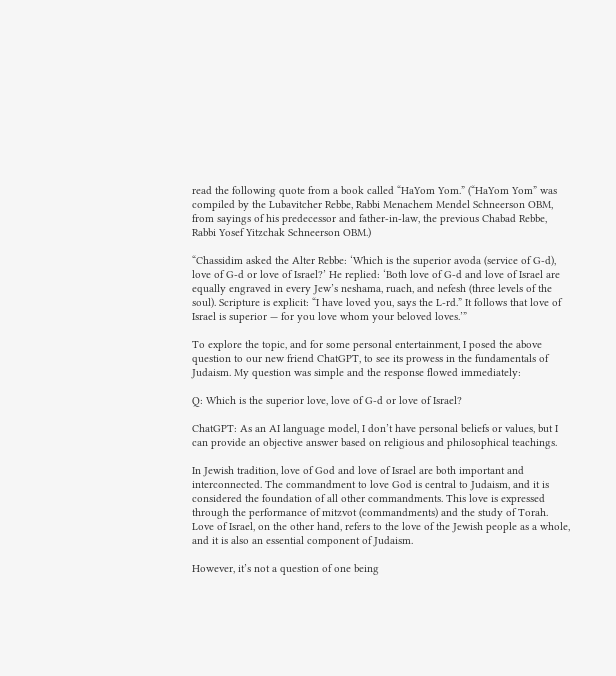read the following quote from a book called “HaYom Yom.” (“HaYom Yom” was compiled by the Lubavitcher Rebbe, Rabbi Menachem Mendel Schneerson OBM, from sayings of his predecessor and father-in-law, the previous Chabad Rebbe, Rabbi Yosef Yitzchak Schneerson OBM.)

“Chassidim asked the Alter Rebbe: ‘Which is the superior avoda (service of G-d), love of G-d or love of Israel?’ He replied: ‘Both love of G-d and love of Israel are equally engraved in every Jew’s neshama, ruach, and nefesh (three levels of the soul). Scripture is explicit: “I have loved you, says the L-rd.” It follows that love of Israel is superior — for you love whom your beloved loves.’”

To explore the topic, and for some personal entertainment, I posed the above question to our new friend ChatGPT, to see its prowess in the fundamentals of Judaism. My question was simple and the response flowed immediately:

Q: Which is the superior love, love of G-d or love of Israel?

ChatGPT: As an AI language model, I don’t have personal beliefs or values, but I can provide an objective answer based on religious and philosophical teachings.

In Jewish tradition, love of God and love of Israel are both important and interconnected. The commandment to love God is central to Judaism, and it is considered the foundation of all other commandments. This love is expressed through the performance of mitzvot (commandments) and the study of Torah. Love of Israel, on the other hand, refers to the love of the Jewish people as a whole, and it is also an essential component of Judaism.

However, it’s not a question of one being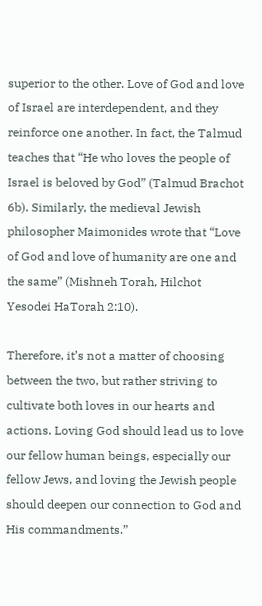superior to the other. Love of God and love of Israel are interdependent, and they reinforce one another. In fact, the Talmud teaches that “He who loves the people of Israel is beloved by God” (Talmud Brachot 6b). Similarly, the medieval Jewish philosopher Maimonides wrote that “Love of God and love of humanity are one and the same” (Mishneh Torah, Hilchot Yesodei HaTorah 2:10).

Therefore, it’s not a matter of choosing between the two, but rather striving to cultivate both loves in our hearts and actions. Loving God should lead us to love our fellow human beings, especially our fellow Jews, and loving the Jewish people should deepen our connection to God and His commandments.”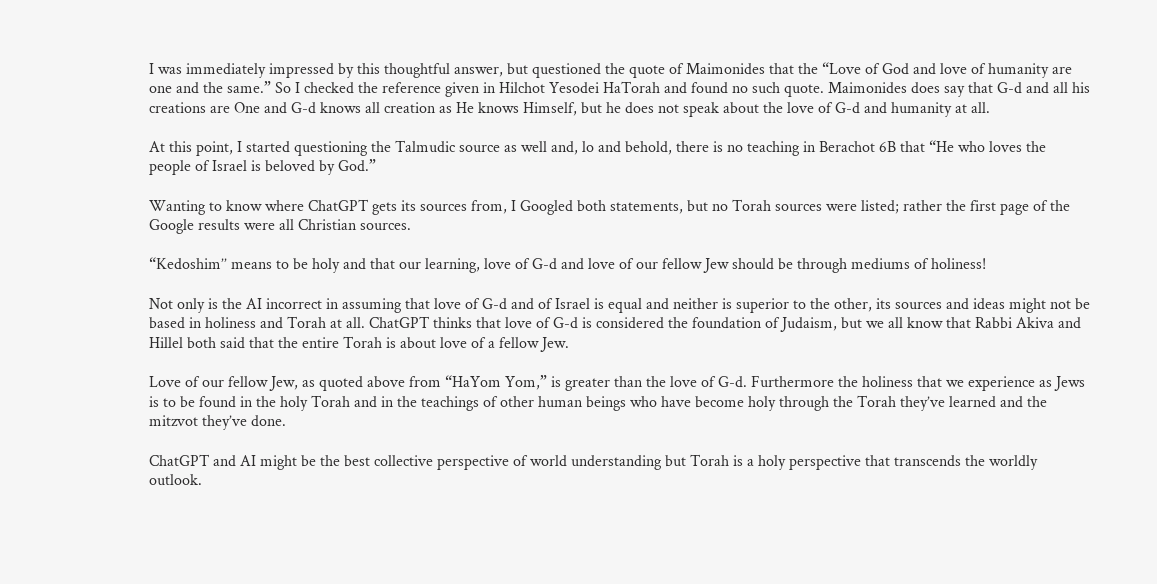I was immediately impressed by this thoughtful answer, but questioned the quote of Maimonides that the “Love of God and love of humanity are one and the same.” So I checked the reference given in Hilchot Yesodei HaTorah and found no such quote. Maimonides does say that G-d and all his creations are One and G-d knows all creation as He knows Himself, but he does not speak about the love of G-d and humanity at all.

At this point, I started questioning the Talmudic source as well and, lo and behold, there is no teaching in Berachot 6B that “He who loves the people of Israel is beloved by God.”

Wanting to know where ChatGPT gets its sources from, I Googled both statements, but no Torah sources were listed; rather the first page of the Google results were all Christian sources.

“Kedoshim’’ means to be holy and that our learning, love of G-d and love of our fellow Jew should be through mediums of holiness!

Not only is the AI incorrect in assuming that love of G-d and of Israel is equal and neither is superior to the other, its sources and ideas might not be based in holiness and Torah at all. ChatGPT thinks that love of G-d is considered the foundation of Judaism, but we all know that Rabbi Akiva and Hillel both said that the entire Torah is about love of a fellow Jew.

Love of our fellow Jew, as quoted above from “HaYom Yom,” is greater than the love of G-d. Furthermore the holiness that we experience as Jews is to be found in the holy Torah and in the teachings of other human beings who have become holy through the Torah they’ve learned and the mitzvot they’ve done.

ChatGPT and AI might be the best collective perspective of world understanding but Torah is a holy perspective that transcends the worldly outlook.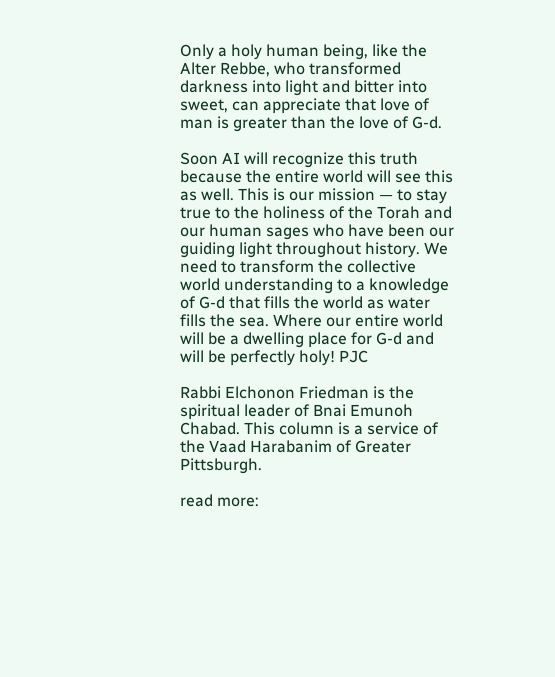Only a holy human being, like the Alter Rebbe, who transformed darkness into light and bitter into sweet, can appreciate that love of man is greater than the love of G-d.

Soon AI will recognize this truth because the entire world will see this as well. This is our mission — to stay true to the holiness of the Torah and our human sages who have been our guiding light throughout history. We need to transform the collective world understanding to a knowledge of G-d that fills the world as water fills the sea. Where our entire world will be a dwelling place for G-d and will be perfectly holy! PJC

Rabbi Elchonon Friedman is the spiritual leader of Bnai Emunoh Chabad. This column is a service of the Vaad Harabanim of Greater Pittsburgh.

read more: